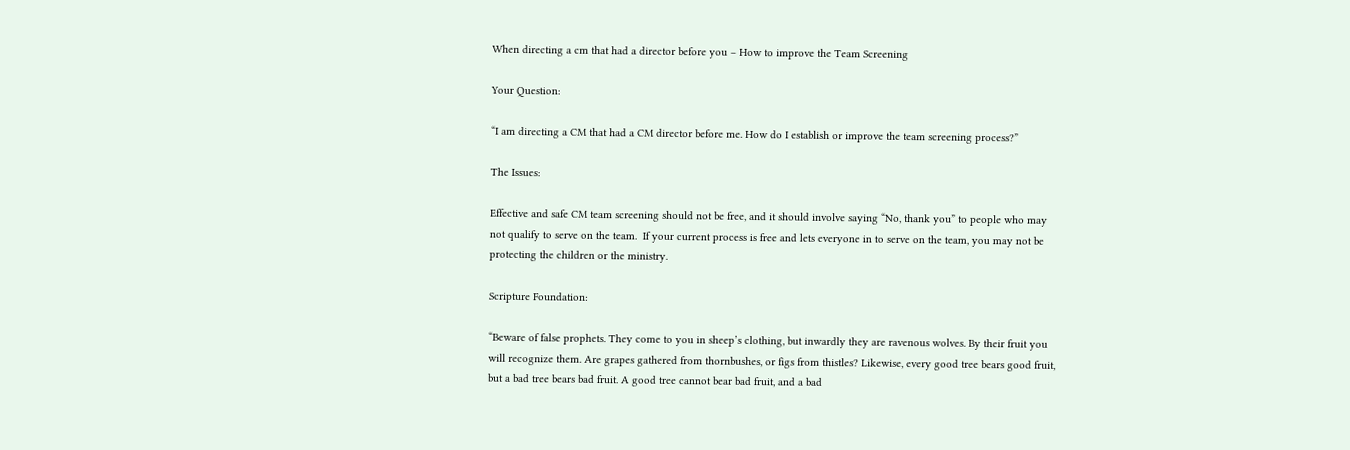When directing a cm that had a director before you – How to improve the Team Screening

Your Question:

“I am directing a CM that had a CM director before me. How do I establish or improve the team screening process?”

The Issues:

Effective and safe CM team screening should not be free, and it should involve saying “No, thank you” to people who may not qualify to serve on the team.  If your current process is free and lets everyone in to serve on the team, you may not be protecting the children or the ministry.

Scripture Foundation:

“Beware of false prophets. They come to you in sheep’s clothing, but inwardly they are ravenous wolves. By their fruit you will recognize them. Are grapes gathered from thornbushes, or figs from thistles? Likewise, every good tree bears good fruit, but a bad tree bears bad fruit. A good tree cannot bear bad fruit, and a bad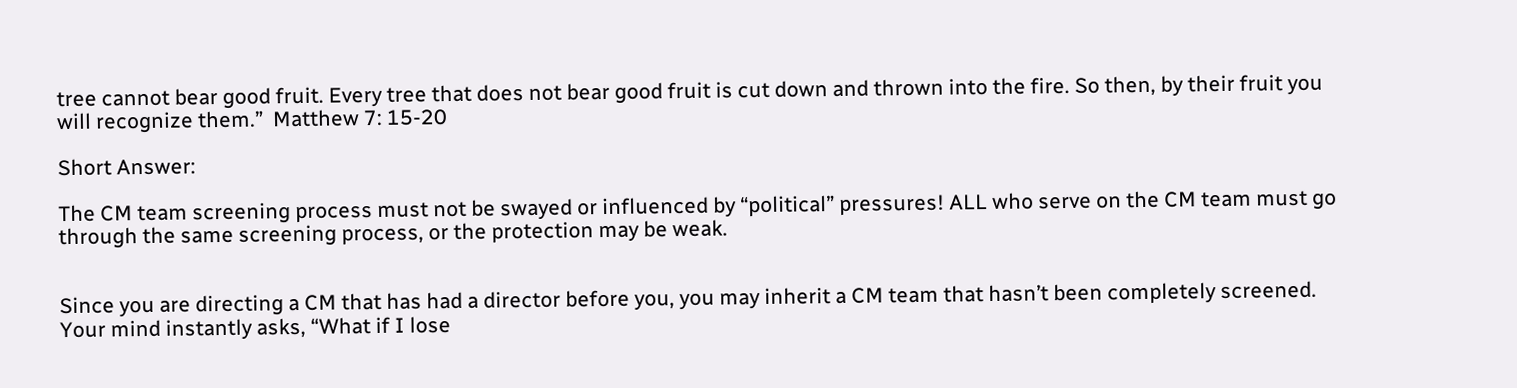tree cannot bear good fruit. Every tree that does not bear good fruit is cut down and thrown into the fire. So then, by their fruit you will recognize them.”  Matthew 7: 15-20

Short Answer:

The CM team screening process must not be swayed or influenced by “political” pressures! ALL who serve on the CM team must go through the same screening process, or the protection may be weak.


Since you are directing a CM that has had a director before you, you may inherit a CM team that hasn’t been completely screened.  Your mind instantly asks, “What if I lose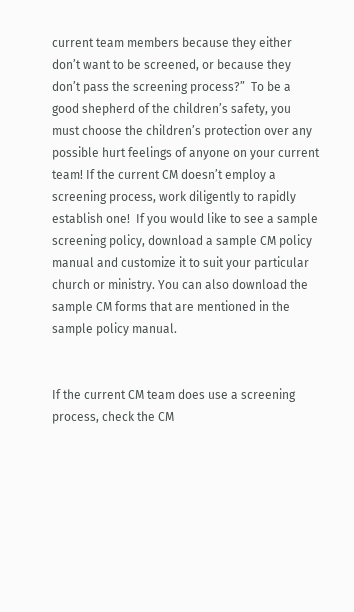current team members because they either don’t want to be screened, or because they don’t pass the screening process?”  To be a good shepherd of the children’s safety, you must choose the children’s protection over any possible hurt feelings of anyone on your current team! If the current CM doesn’t employ a screening process, work diligently to rapidly establish one!  If you would like to see a sample screening policy, download a sample CM policy manual and customize it to suit your particular church or ministry. You can also download the sample CM forms that are mentioned in the sample policy manual.


If the current CM team does use a screening process, check the CM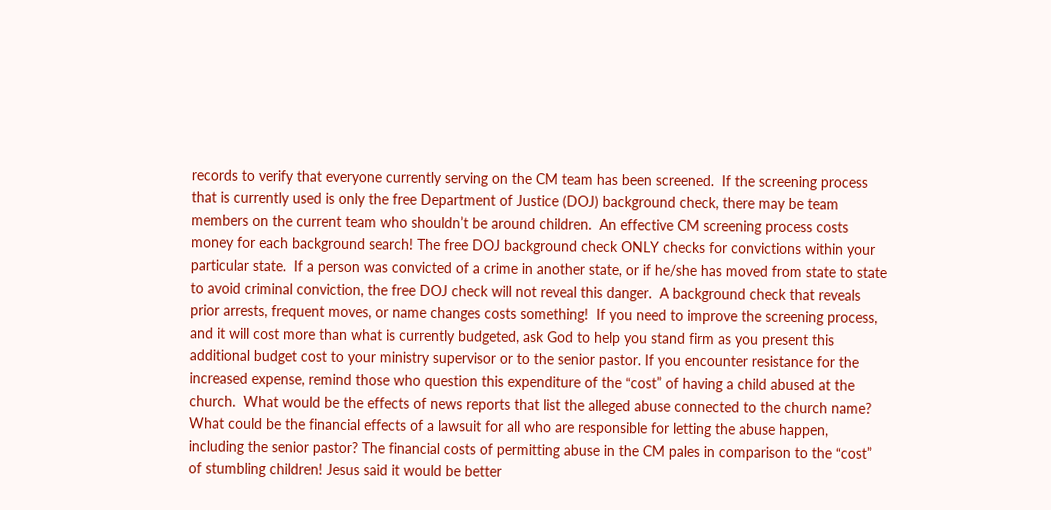records to verify that everyone currently serving on the CM team has been screened.  If the screening process that is currently used is only the free Department of Justice (DOJ) background check, there may be team members on the current team who shouldn’t be around children.  An effective CM screening process costs money for each background search! The free DOJ background check ONLY checks for convictions within your particular state.  If a person was convicted of a crime in another state, or if he/she has moved from state to state to avoid criminal conviction, the free DOJ check will not reveal this danger.  A background check that reveals prior arrests, frequent moves, or name changes costs something!  If you need to improve the screening process, and it will cost more than what is currently budgeted, ask God to help you stand firm as you present this additional budget cost to your ministry supervisor or to the senior pastor. If you encounter resistance for the increased expense, remind those who question this expenditure of the “cost” of having a child abused at the church.  What would be the effects of news reports that list the alleged abuse connected to the church name?  What could be the financial effects of a lawsuit for all who are responsible for letting the abuse happen, including the senior pastor? The financial costs of permitting abuse in the CM pales in comparison to the “cost” of stumbling children! Jesus said it would be better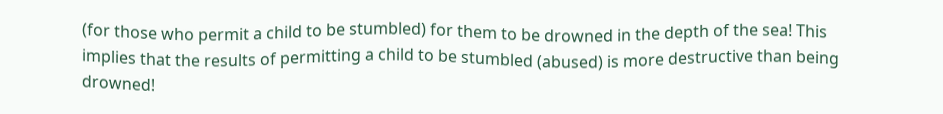(for those who permit a child to be stumbled) for them to be drowned in the depth of the sea! This implies that the results of permitting a child to be stumbled (abused) is more destructive than being drowned!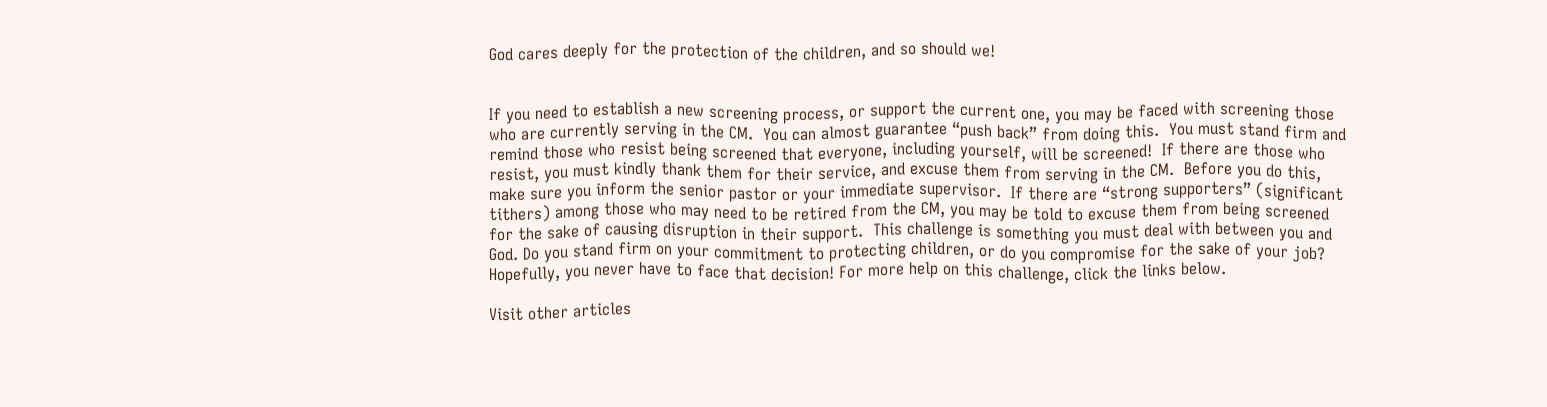God cares deeply for the protection of the children, and so should we!


If you need to establish a new screening process, or support the current one, you may be faced with screening those who are currently serving in the CM.  You can almost guarantee “push back” from doing this.  You must stand firm and remind those who resist being screened that everyone, including yourself, will be screened!  If there are those who resist, you must kindly thank them for their service, and excuse them from serving in the CM.  Before you do this, make sure you inform the senior pastor or your immediate supervisor.  If there are “strong supporters” (significant tithers) among those who may need to be retired from the CM, you may be told to excuse them from being screened for the sake of causing disruption in their support.  This challenge is something you must deal with between you and God. Do you stand firm on your commitment to protecting children, or do you compromise for the sake of your job?  Hopefully, you never have to face that decision! For more help on this challenge, click the links below.

Visit other articles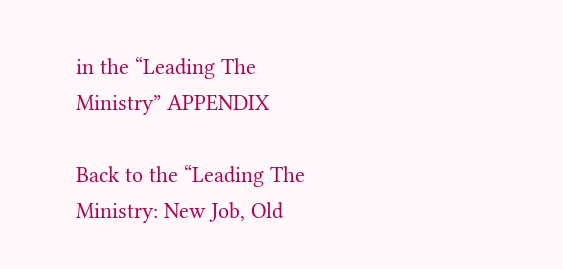in the “Leading The Ministry” APPENDIX

Back to the “Leading The Ministry: New Job, Old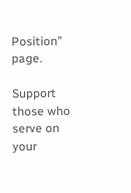Position” page.

Support those who serve on your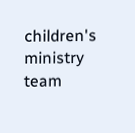children's ministry team